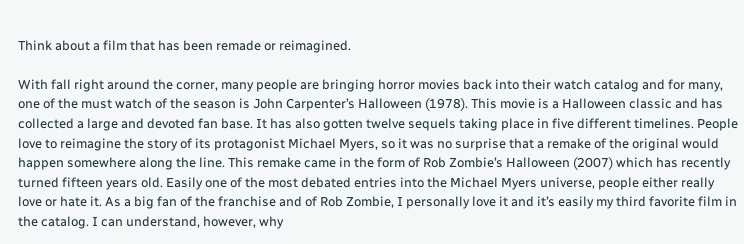Think about a film that has been remade or reimagined.

With fall right around the corner, many people are bringing horror movies back into their watch catalog and for many, one of the must watch of the season is John Carpenter’s Halloween (1978). This movie is a Halloween classic and has collected a large and devoted fan base. It has also gotten twelve sequels taking place in five different timelines. People love to reimagine the story of its protagonist Michael Myers, so it was no surprise that a remake of the original would happen somewhere along the line. This remake came in the form of Rob Zombie’s Halloween (2007) which has recently turned fifteen years old. Easily one of the most debated entries into the Michael Myers universe, people either really love or hate it. As a big fan of the franchise and of Rob Zombie, I personally love it and it’s easily my third favorite film in the catalog. I can understand, however, why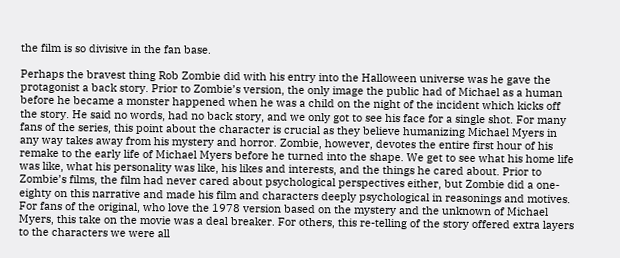the film is so divisive in the fan base.

Perhaps the bravest thing Rob Zombie did with his entry into the Halloween universe was he gave the protagonist a back story. Prior to Zombie’s version, the only image the public had of Michael as a human before he became a monster happened when he was a child on the night of the incident which kicks off the story. He said no words, had no back story, and we only got to see his face for a single shot. For many fans of the series, this point about the character is crucial as they believe humanizing Michael Myers in any way takes away from his mystery and horror. Zombie, however, devotes the entire first hour of his remake to the early life of Michael Myers before he turned into the shape. We get to see what his home life was like, what his personality was like, his likes and interests, and the things he cared about. Prior to Zombie’s films, the film had never cared about psychological perspectives either, but Zombie did a one-eighty on this narrative and made his film and characters deeply psychological in reasonings and motives. For fans of the original, who love the 1978 version based on the mystery and the unknown of Michael Myers, this take on the movie was a deal breaker. For others, this re-telling of the story offered extra layers to the characters we were all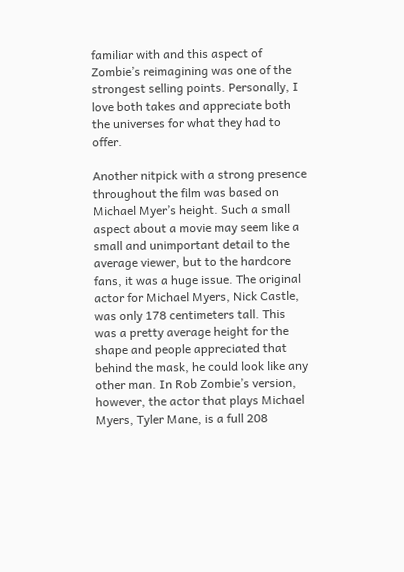familiar with and this aspect of Zombie’s reimagining was one of the strongest selling points. Personally, I love both takes and appreciate both the universes for what they had to offer.

Another nitpick with a strong presence throughout the film was based on Michael Myer’s height. Such a small aspect about a movie may seem like a small and unimportant detail to the average viewer, but to the hardcore fans, it was a huge issue. The original actor for Michael Myers, Nick Castle, was only 178 centimeters tall. This was a pretty average height for the shape and people appreciated that behind the mask, he could look like any other man. In Rob Zombie’s version, however, the actor that plays Michael Myers, Tyler Mane, is a full 208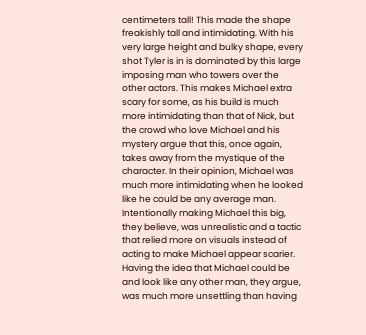centimeters tall! This made the shape freakishly tall and intimidating. With his very large height and bulky shape, every shot Tyler is in is dominated by this large imposing man who towers over the other actors. This makes Michael extra scary for some, as his build is much more intimidating than that of Nick, but the crowd who love Michael and his mystery argue that this, once again, takes away from the mystique of the character. In their opinion, Michael was much more intimidating when he looked like he could be any average man. Intentionally making Michael this big, they believe, was unrealistic and a tactic that relied more on visuals instead of acting to make Michael appear scarier. Having the idea that Michael could be and look like any other man, they argue, was much more unsettling than having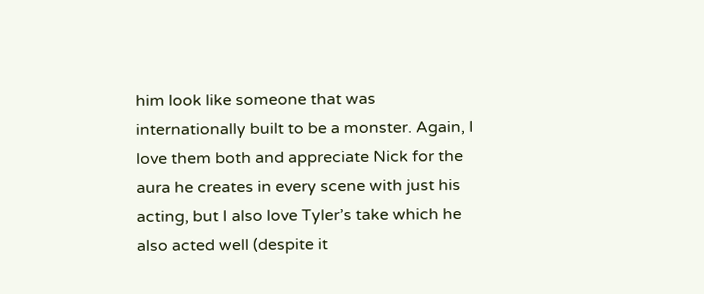him look like someone that was internationally built to be a monster. Again, I love them both and appreciate Nick for the aura he creates in every scene with just his acting, but I also love Tyler’s take which he also acted well (despite it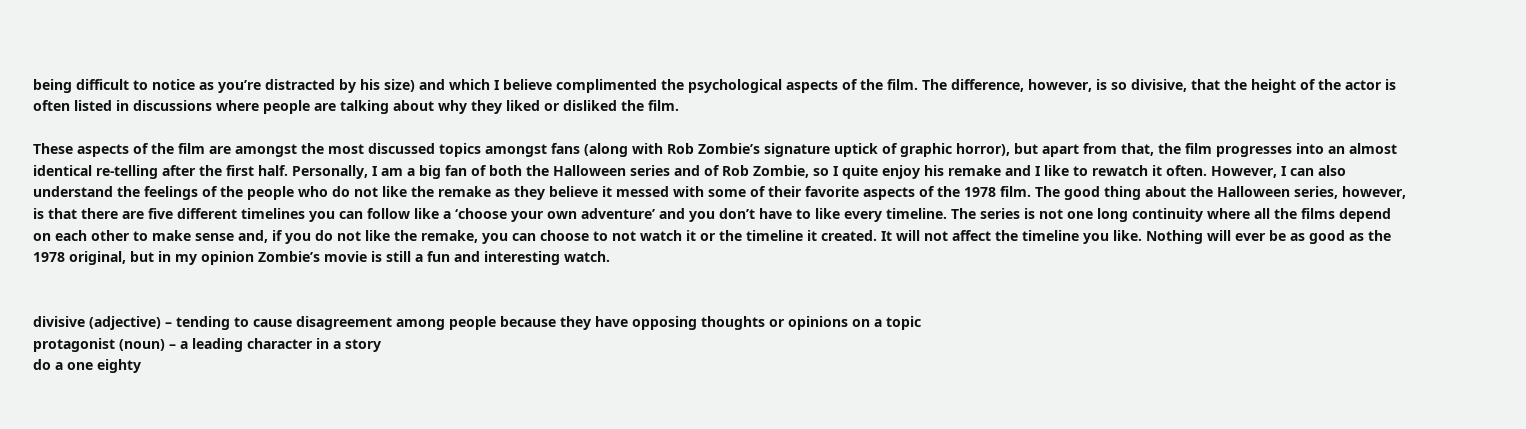being difficult to notice as you’re distracted by his size) and which I believe complimented the psychological aspects of the film. The difference, however, is so divisive, that the height of the actor is often listed in discussions where people are talking about why they liked or disliked the film.

These aspects of the film are amongst the most discussed topics amongst fans (along with Rob Zombie’s signature uptick of graphic horror), but apart from that, the film progresses into an almost identical re-telling after the first half. Personally, I am a big fan of both the Halloween series and of Rob Zombie, so I quite enjoy his remake and I like to rewatch it often. However, I can also understand the feelings of the people who do not like the remake as they believe it messed with some of their favorite aspects of the 1978 film. The good thing about the Halloween series, however, is that there are five different timelines you can follow like a ‘choose your own adventure’ and you don’t have to like every timeline. The series is not one long continuity where all the films depend on each other to make sense and, if you do not like the remake, you can choose to not watch it or the timeline it created. It will not affect the timeline you like. Nothing will ever be as good as the 1978 original, but in my opinion Zombie’s movie is still a fun and interesting watch.


divisive (adjective) – tending to cause disagreement among people because they have opposing thoughts or opinions on a topic
protagonist (noun) – a leading character in a story
do a one eighty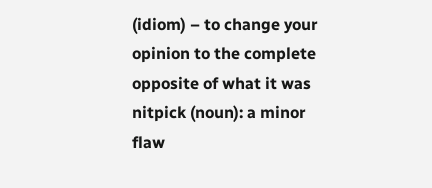(idiom) – to change your opinion to the complete opposite of what it was
nitpick (noun): a minor flaw